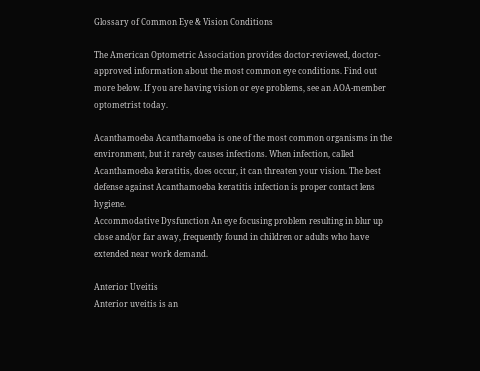Glossary of Common Eye & Vision Conditions

The American Optometric Association provides doctor-reviewed, doctor-approved information about the most common eye conditions. Find out more below. If you are having vision or eye problems, see an AOA-member optometrist today.

Acanthamoeba Acanthamoeba is one of the most common organisms in the environment, but it rarely causes infections. When infection, called Acanthamoeba keratitis, does occur, it can threaten your vision. The best defense against Acanthamoeba keratitis infection is proper contact lens hygiene.
Accommodative Dysfunction An eye focusing problem resulting in blur up close and/or far away, frequently found in children or adults who have extended near work demand.

Anterior Uveitis
Anterior uveitis is an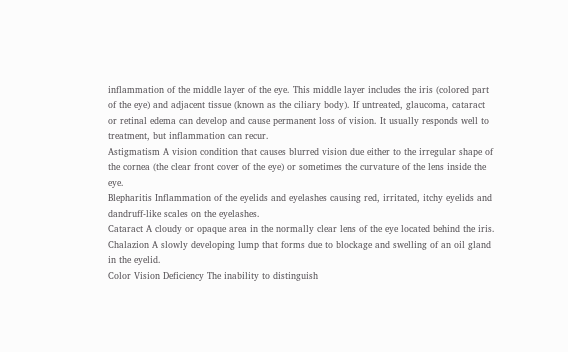inflammation of the middle layer of the eye. This middle layer includes the iris (colored part of the eye) and adjacent tissue (known as the ciliary body). If untreated, glaucoma, cataract or retinal edema can develop and cause permanent loss of vision. It usually responds well to treatment, but inflammation can recur.
Astigmatism A vision condition that causes blurred vision due either to the irregular shape of the cornea (the clear front cover of the eye) or sometimes the curvature of the lens inside the eye.
Blepharitis Inflammation of the eyelids and eyelashes causing red, irritated, itchy eyelids and dandruff-like scales on the eyelashes.
Cataract A cloudy or opaque area in the normally clear lens of the eye located behind the iris.
Chalazion A slowly developing lump that forms due to blockage and swelling of an oil gland in the eyelid.
Color Vision Deficiency The inability to distinguish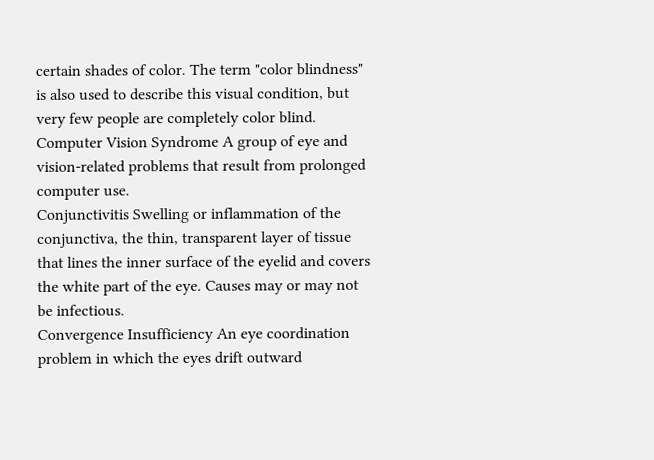certain shades of color. The term "color blindness" is also used to describe this visual condition, but very few people are completely color blind.
Computer Vision Syndrome A group of eye and vision-related problems that result from prolonged computer use.
Conjunctivitis Swelling or inflammation of the conjunctiva, the thin, transparent layer of tissue that lines the inner surface of the eyelid and covers the white part of the eye. Causes may or may not be infectious.
Convergence Insufficiency An eye coordination problem in which the eyes drift outward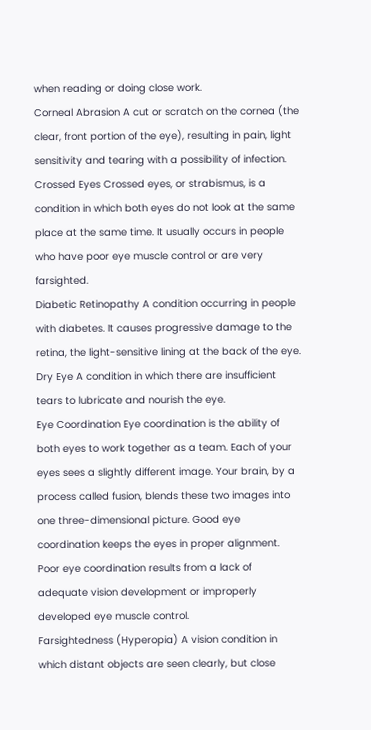when reading or doing close work.
Corneal Abrasion A cut or scratch on the cornea (the clear, front portion of the eye), resulting in pain, light sensitivity and tearing with a possibility of infection.
Crossed Eyes Crossed eyes, or strabismus, is a condition in which both eyes do not look at the same place at the same time. It usually occurs in people who have poor eye muscle control or are very farsighted.
Diabetic Retinopathy A condition occurring in people with diabetes. It causes progressive damage to the retina, the light-sensitive lining at the back of the eye.
Dry Eye A condition in which there are insufficient tears to lubricate and nourish the eye.
Eye Coordination Eye coordination is the ability of both eyes to work together as a team. Each of your eyes sees a slightly different image. Your brain, by a process called fusion, blends these two images into one three-dimensional picture. Good eye coordination keeps the eyes in proper alignment. Poor eye coordination results from a lack of adequate vision development or improperly developed eye muscle control.
Farsightedness (Hyperopia) A vision condition in which distant objects are seen clearly, but close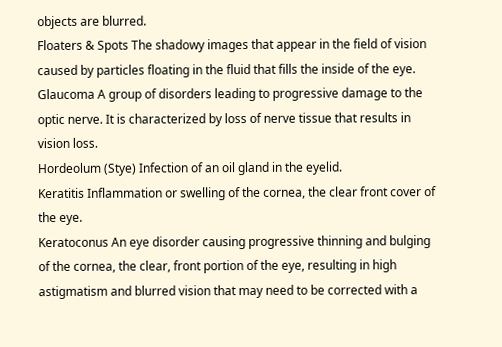objects are blurred.
Floaters & Spots The shadowy images that appear in the field of vision caused by particles floating in the fluid that fills the inside of the eye.
Glaucoma A group of disorders leading to progressive damage to the optic nerve. It is characterized by loss of nerve tissue that results in vision loss.
Hordeolum (Stye) Infection of an oil gland in the eyelid.
Keratitis Inflammation or swelling of the cornea, the clear front cover of the eye.
Keratoconus An eye disorder causing progressive thinning and bulging of the cornea, the clear, front portion of the eye, resulting in high astigmatism and blurred vision that may need to be corrected with a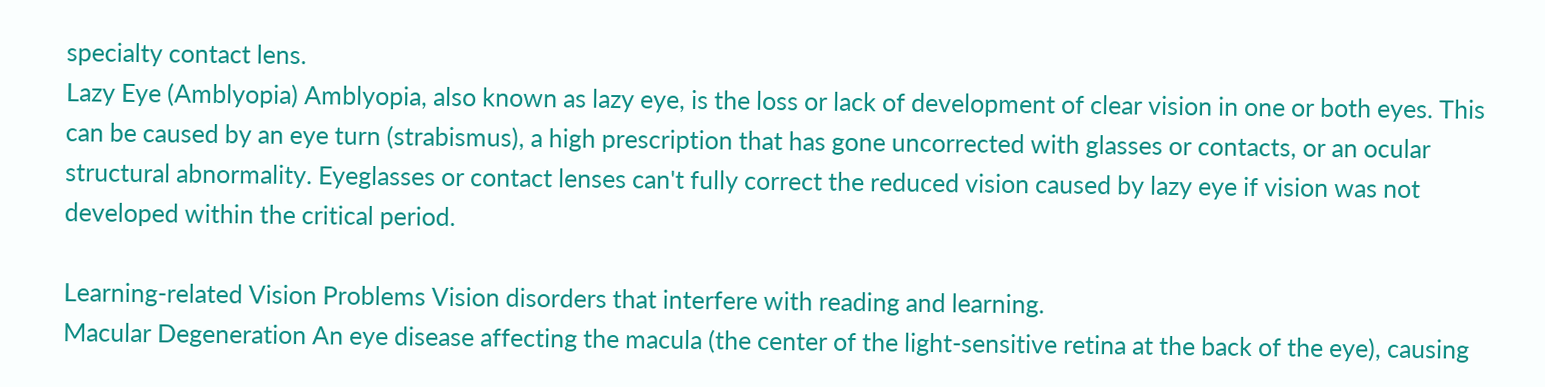specialty contact lens.
Lazy Eye (Amblyopia) Amblyopia, also known as lazy eye, is the loss or lack of development of clear vision in one or both eyes. This can be caused by an eye turn (strabismus), a high prescription that has gone uncorrected with glasses or contacts, or an ocular structural abnormality. Eyeglasses or contact lenses can't fully correct the reduced vision caused by lazy eye if vision was not developed within the critical period.

Learning-related Vision Problems Vision disorders that interfere with reading and learning.
Macular Degeneration An eye disease affecting the macula (the center of the light-sensitive retina at the back of the eye), causing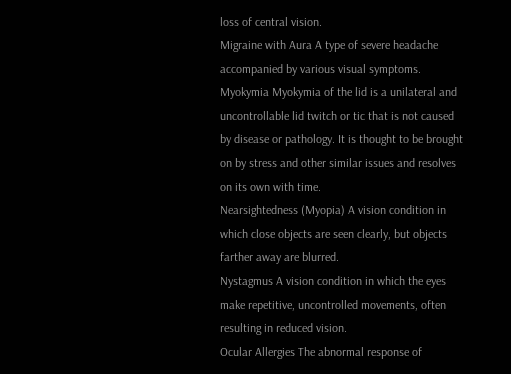loss of central vision.
Migraine with Aura A type of severe headache accompanied by various visual symptoms.
Myokymia Myokymia of the lid is a unilateral and uncontrollable lid twitch or tic that is not caused by disease or pathology. It is thought to be brought on by stress and other similar issues and resolves on its own with time.
Nearsightedness (Myopia) A vision condition in which close objects are seen clearly, but objects farther away are blurred.
Nystagmus A vision condition in which the eyes make repetitive, uncontrolled movements, often resulting in reduced vision.
Ocular Allergies The abnormal response of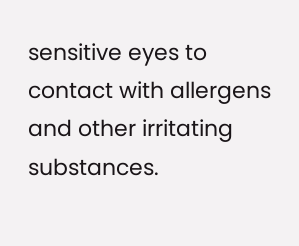sensitive eyes to contact with allergens and other irritating substances.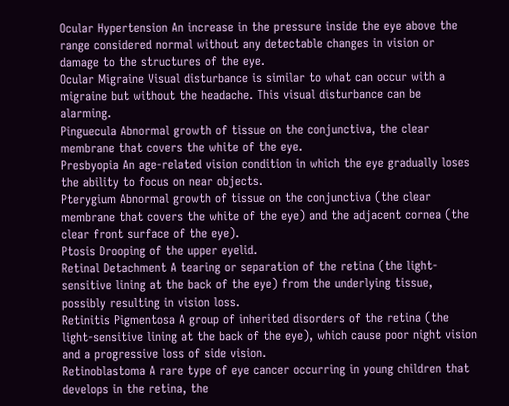Ocular Hypertension An increase in the pressure inside the eye above the range considered normal without any detectable changes in vision or damage to the structures of the eye.
Ocular Migraine Visual disturbance is similar to what can occur with a migraine but without the headache. This visual disturbance can be alarming.
Pinguecula Abnormal growth of tissue on the conjunctiva, the clear membrane that covers the white of the eye.
Presbyopia An age-related vision condition in which the eye gradually loses the ability to focus on near objects.
Pterygium Abnormal growth of tissue on the conjunctiva (the clear membrane that covers the white of the eye) and the adjacent cornea (the clear front surface of the eye).
Ptosis Drooping of the upper eyelid.
Retinal Detachment A tearing or separation of the retina (the light-sensitive lining at the back of the eye) from the underlying tissue, possibly resulting in vision loss.
Retinitis Pigmentosa A group of inherited disorders of the retina (the light-sensitive lining at the back of the eye), which cause poor night vision and a progressive loss of side vision.
Retinoblastoma A rare type of eye cancer occurring in young children that develops in the retina, the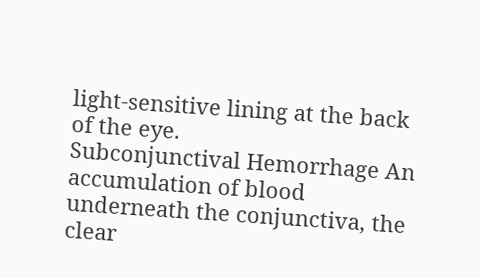light-sensitive lining at the back of the eye.
Subconjunctival Hemorrhage An accumulation of blood underneath the conjunctiva, the clear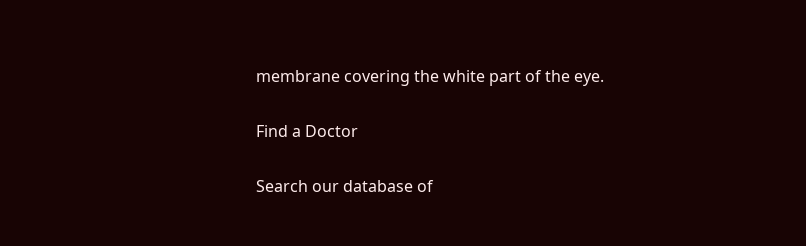membrane covering the white part of the eye.

Find a Doctor

Search our database of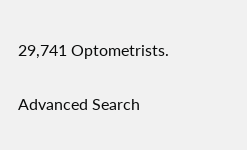29,741 Optometrists.

Advanced Search